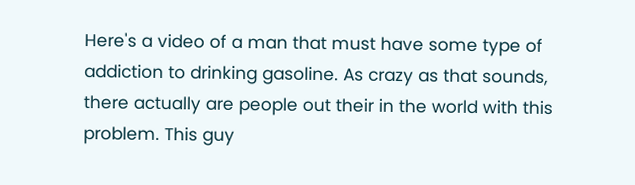Here's a video of a man that must have some type of addiction to drinking gasoline. As crazy as that sounds, there actually are people out their in the world with this problem. This guy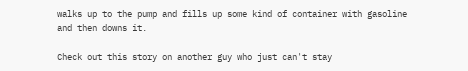walks up to the pump and fills up some kind of container with gasoline and then downs it.

Check out this story on another guy who just can't stay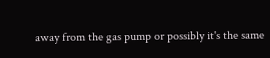away from the gas pump or possibly it's the same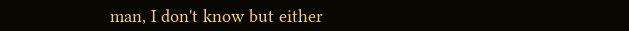man, I don't know but either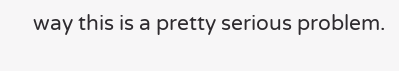way this is a pretty serious problem.